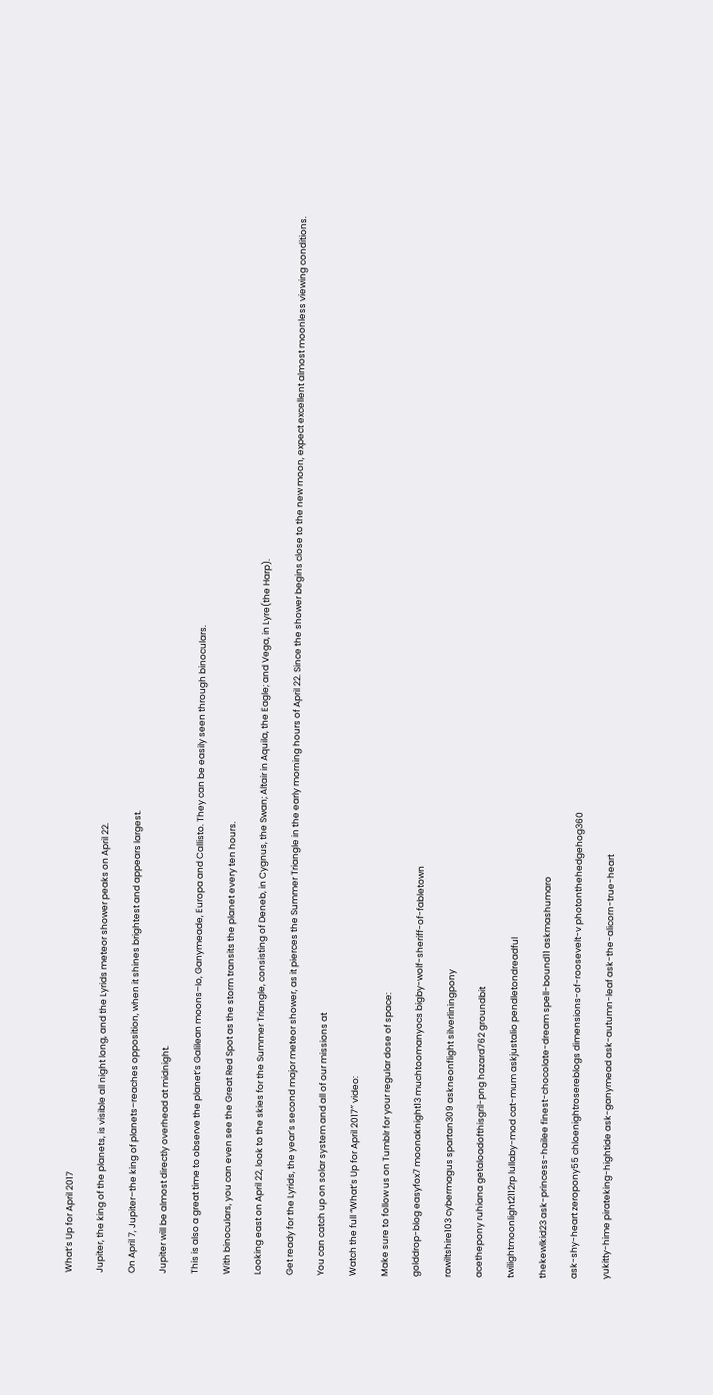What’s Up for April 2017

Jupiter, the king of the planets, is visible all night long, and the Lyrids meteor shower peaks on April 22.

On April 7, Jupiter–the king of planets–reaches opposition, when it shines brightest and appears largest.

Jupiter will be almost directly overhead at midnight.

This is also a great time to observe the planet’s Galilean moons–Io, Ganymeade, Europa and Callisto. They can be easily seen through binoculars.

With binoculars, you can even see the Great Red Spot as the storm transits the planet every ten hours.

Looking east on April 22, look to the skies for the Summer Triangle, consisting of Deneb, in Cygnus, the Swan; Altair in Aquila, the Eagle; and Vega, in Lyre(the Harp).

Get ready for the Lyrids, the year’s second major meteor shower, as it pierces the Summer Triangle in the early morning hours of April 22. Since the shower begins close to the new moon, expect excellent almost moonless viewing conditions.

You can catch up on solar system and all of our missions at

Watch the full “What’s Up for April 2017″ video:

Make sure to follow us on Tumblr for your regular dose of space:

golddrop-blog easyfox7 moonaknight13 muchtoomanyocs bigby-wolf-sheriff-of-fabletown

rawiltshire103 cybermagus spartan309 askneonflight silverliningpony

acethepony ruhiana getaloadofthisgril-png hazard762 groundbit

twilightmoonlight2112rp lullaby-mod cat-mum askjustalio pendletondreadful

thekewlkid23 ask-princess-hailee finest-chocolate-dream spell-bound11 askmashumaro

ask-shy-heart zeropony55 chloenightrosereblogs dimensions-of-roosevelt-v photonthehedgehog360

yukitty-hime pirateking-hightide ask-ganymead ask-autumn-leaf ask-the-alicorn-true-heart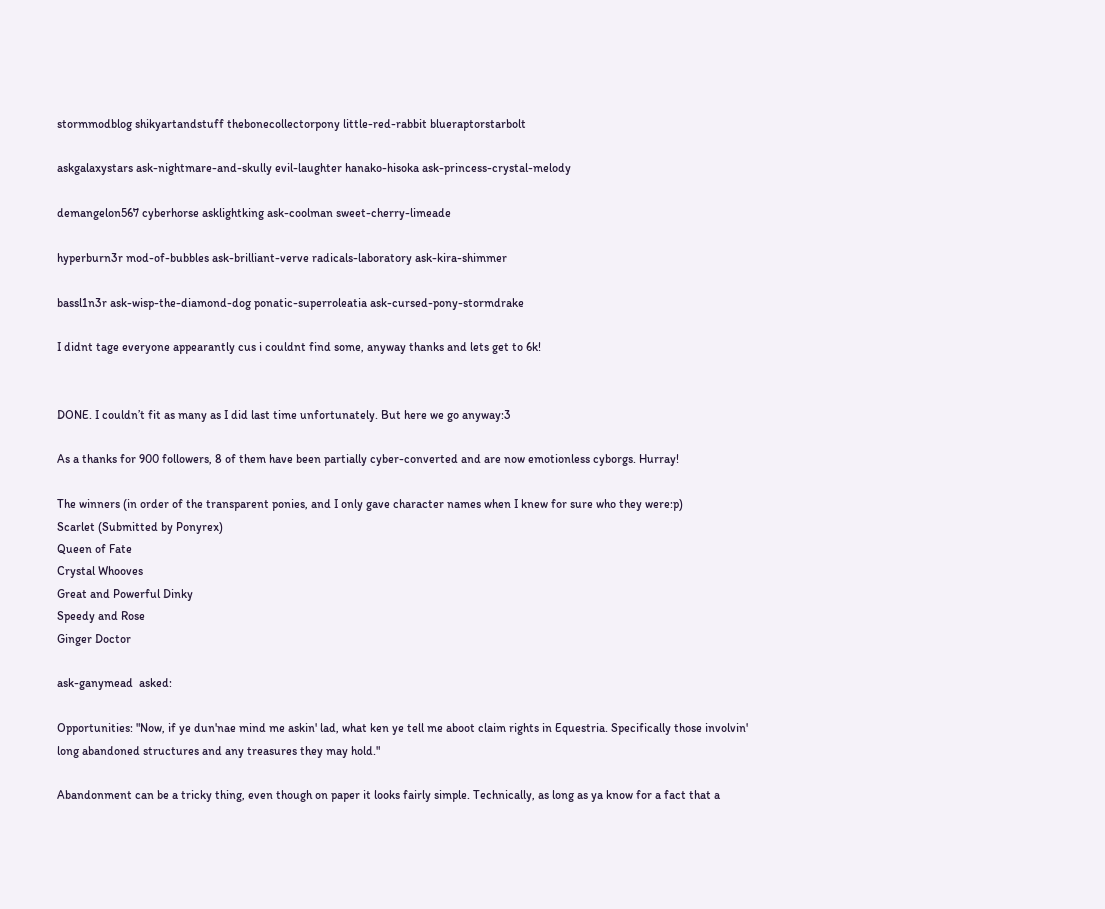stormmodblog shikyartandstuff thebonecollectorpony little-red-rabbit blueraptorstarbolt

askgalaxystars ask-nightmare-and-skully evil-laughter hanako-hisoka ask-princess-crystal-melody

demangelon567 cyberhorse asklightking ask-coolman sweet-cherry-limeade

hyperburn3r mod-of-bubbles ask-brilliant-verve radicals-laboratory ask-kira-shimmer

bassl1n3r ask-wisp-the-diamond-dog ponatic-superroleatia ask-cursed-pony-stormdrake

I didnt tage everyone appearantly cus i couldnt find some, anyway thanks and lets get to 6k!


DONE. I couldn’t fit as many as I did last time unfortunately. But here we go anyway:3

As a thanks for 900 followers, 8 of them have been partially cyber-converted and are now emotionless cyborgs. Hurray!

The winners (in order of the transparent ponies, and I only gave character names when I knew for sure who they were:p)
Scarlet (Submitted by Ponyrex)
Queen of Fate
Crystal Whooves
Great and Powerful Dinky
Speedy and Rose
Ginger Doctor

ask-ganymead  asked:

Opportunities: "Now, if ye dun'nae mind me askin' lad, what ken ye tell me aboot claim rights in Equestria. Specifically those involvin' long abandoned structures and any treasures they may hold."

Abandonment can be a tricky thing, even though on paper it looks fairly simple. Technically, as long as ya know for a fact that a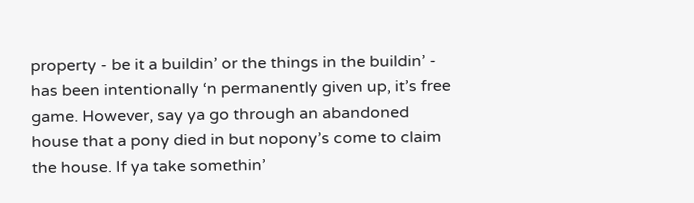property - be it a buildin’ or the things in the buildin’ - has been intentionally ‘n permanently given up, it’s free game. However, say ya go through an abandoned house that a pony died in but nopony’s come to claim the house. If ya take somethin’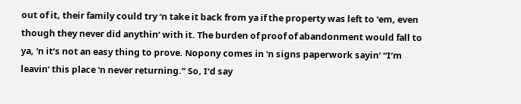out of it, their family could try ‘n take it back from ya if the property was left to 'em, even though they never did anythin’ with it. The burden of proof of abandonment would fall to ya, 'n it’s not an easy thing to prove. Nopony comes in 'n signs paperwork sayin’ “I’m leavin’ this place 'n never returning.” So, I’d say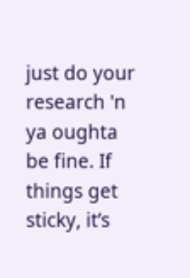just do your research 'n ya oughta be fine. If things get sticky, it’s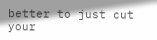better to just cut your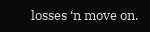losses ‘n move on.